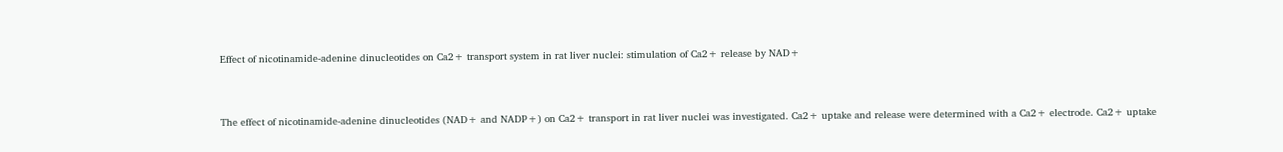Effect of nicotinamide-adenine dinucleotides on Ca2+ transport system in rat liver nuclei: stimulation of Ca2+ release by NAD+


The effect of nicotinamide-adenine dinucleotides (NAD+ and NADP+) on Ca2+ transport in rat liver nuclei was investigated. Ca2+ uptake and release were determined with a Ca2+ electrode. Ca2+ uptake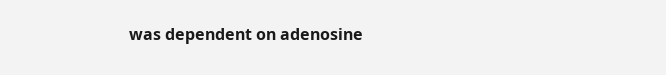was dependent on adenosine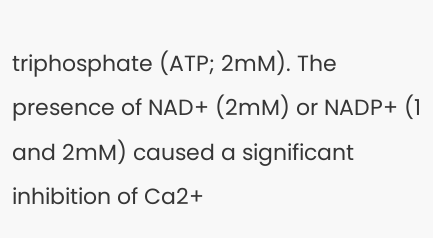triphosphate (ATP; 2mM). The presence of NAD+ (2mM) or NADP+ (1 and 2mM) caused a significant inhibition of Ca2+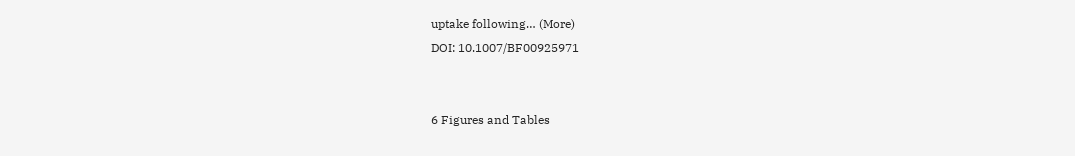uptake following… (More)
DOI: 10.1007/BF00925971


6 Figures and Tables